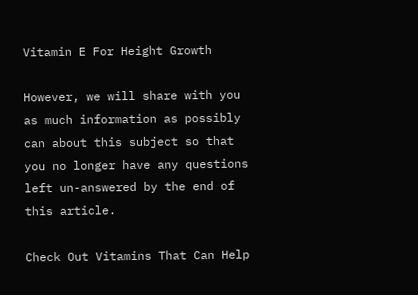Vitamin E For Height Growth

However, we will share with you as much information as possibly can about this subject so that you no longer have any questions left un-answered by the end of this article.

Check Out Vitamins That Can Help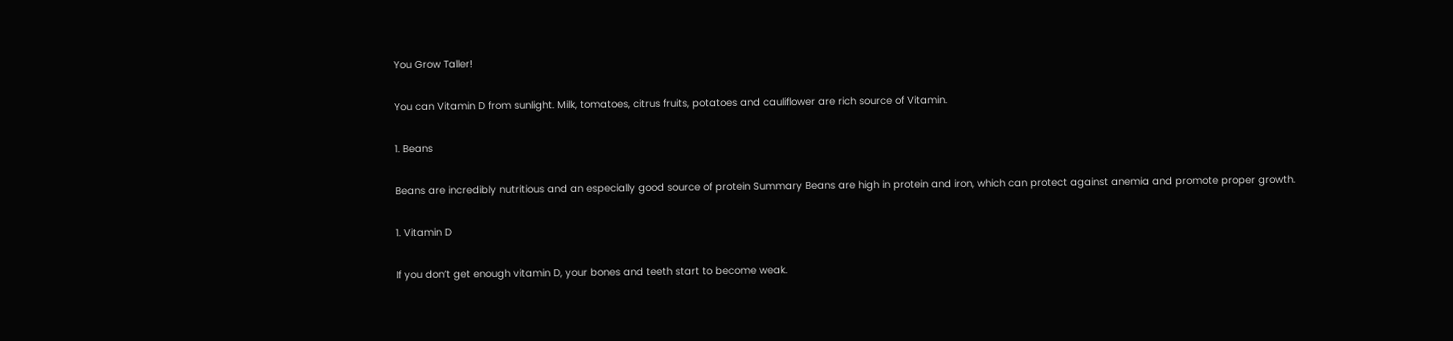You Grow Taller!

You can Vitamin D from sunlight. Milk, tomatoes, citrus fruits, potatoes and cauliflower are rich source of Vitamin.

1. Beans

Beans are incredibly nutritious and an especially good source of protein Summary Beans are high in protein and iron, which can protect against anemia and promote proper growth.

1. Vitamin D

If you don’t get enough vitamin D, your bones and teeth start to become weak.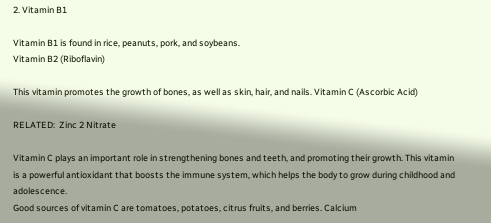2. Vitamin B1

Vitamin B1 is found in rice, peanuts, pork, and soybeans.
Vitamin B2 (Riboflavin)

This vitamin promotes the growth of bones, as well as skin, hair, and nails. Vitamin C (Ascorbic Acid)

RELATED:  Zinc 2 Nitrate

Vitamin C plays an important role in strengthening bones and teeth, and promoting their growth. This vitamin is a powerful antioxidant that boosts the immune system, which helps the body to grow during childhood and adolescence.
Good sources of vitamin C are tomatoes, potatoes, citrus fruits, and berries. Calcium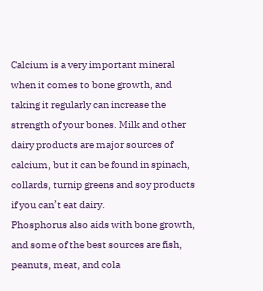Calcium is a very important mineral when it comes to bone growth, and taking it regularly can increase the strength of your bones. Milk and other dairy products are major sources of calcium, but it can be found in spinach, collards, turnip greens and soy products if you can’t eat dairy.
Phosphorus also aids with bone growth, and some of the best sources are fish, peanuts, meat, and cola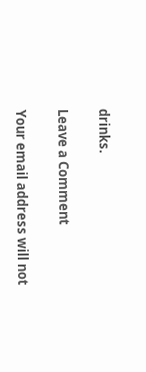drinks.

Leave a Comment

Your email address will not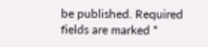be published. Required fields are marked *